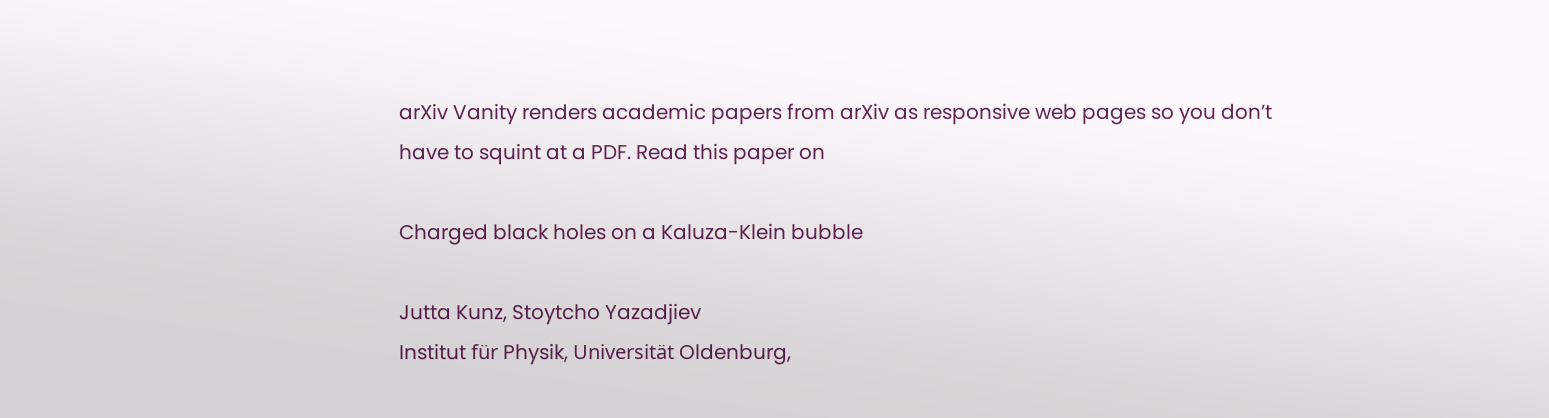arXiv Vanity renders academic papers from arXiv as responsive web pages so you don’t have to squint at a PDF. Read this paper on

Charged black holes on a Kaluza-Klein bubble

Jutta Kunz, Stoytcho Yazadjiev
Institut für Physik, Universität Oldenburg,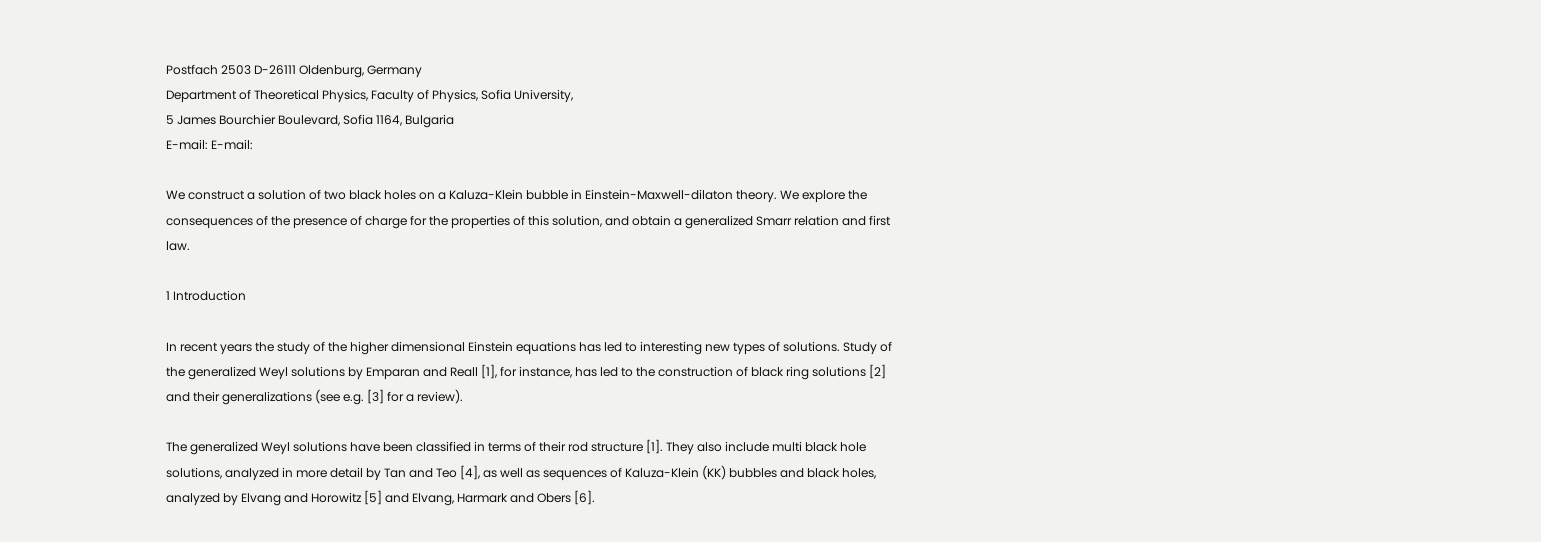Postfach 2503 D-26111 Oldenburg, Germany
Department of Theoretical Physics, Faculty of Physics, Sofia University,
5 James Bourchier Boulevard, Sofia 1164, Bulgaria
E-mail: E-mail:

We construct a solution of two black holes on a Kaluza-Klein bubble in Einstein-Maxwell-dilaton theory. We explore the consequences of the presence of charge for the properties of this solution, and obtain a generalized Smarr relation and first law.

1 Introduction

In recent years the study of the higher dimensional Einstein equations has led to interesting new types of solutions. Study of the generalized Weyl solutions by Emparan and Reall [1], for instance, has led to the construction of black ring solutions [2] and their generalizations (see e.g. [3] for a review).

The generalized Weyl solutions have been classified in terms of their rod structure [1]. They also include multi black hole solutions, analyzed in more detail by Tan and Teo [4], as well as sequences of Kaluza-Klein (KK) bubbles and black holes, analyzed by Elvang and Horowitz [5] and Elvang, Harmark and Obers [6].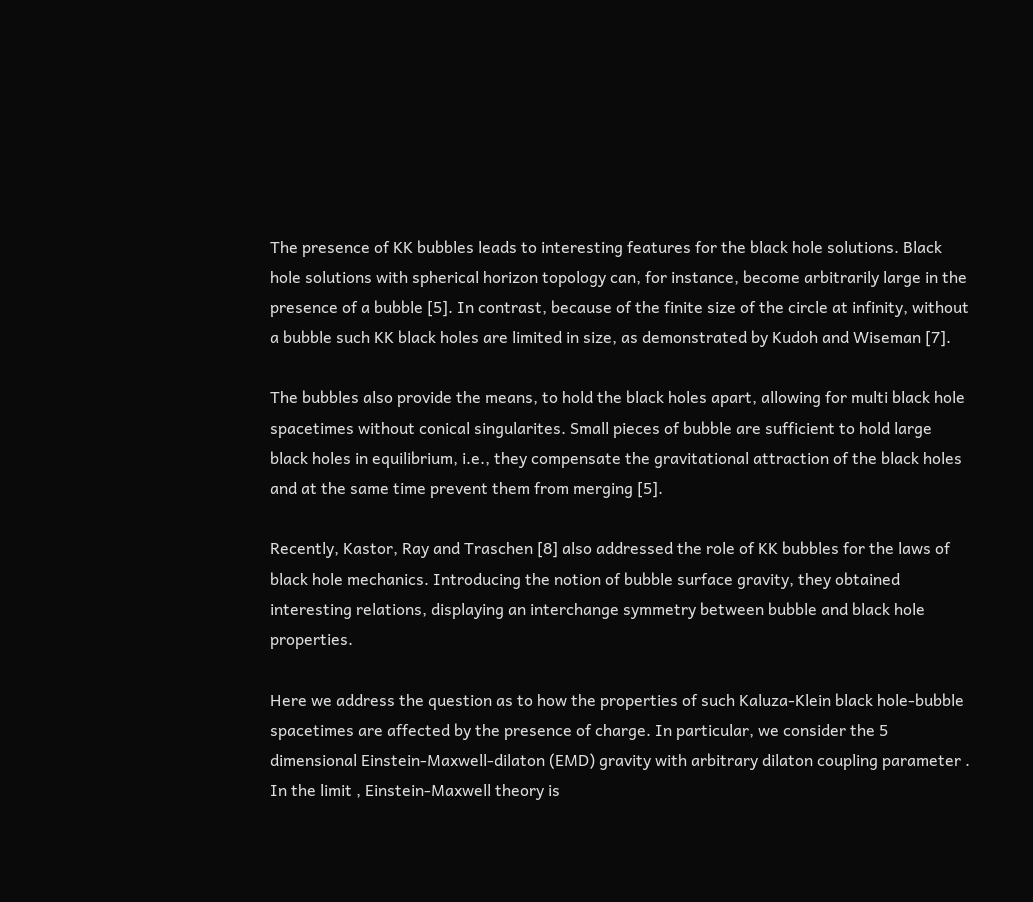The presence of KK bubbles leads to interesting features for the black hole solutions. Black hole solutions with spherical horizon topology can, for instance, become arbitrarily large in the presence of a bubble [5]. In contrast, because of the finite size of the circle at infinity, without a bubble such KK black holes are limited in size, as demonstrated by Kudoh and Wiseman [7].

The bubbles also provide the means, to hold the black holes apart, allowing for multi black hole spacetimes without conical singularites. Small pieces of bubble are sufficient to hold large black holes in equilibrium, i.e., they compensate the gravitational attraction of the black holes and at the same time prevent them from merging [5].

Recently, Kastor, Ray and Traschen [8] also addressed the role of KK bubbles for the laws of black hole mechanics. Introducing the notion of bubble surface gravity, they obtained interesting relations, displaying an interchange symmetry between bubble and black hole properties.

Here we address the question as to how the properties of such Kaluza-Klein black hole-bubble spacetimes are affected by the presence of charge. In particular, we consider the 5 dimensional Einstein-Maxwell-dilaton (EMD) gravity with arbitrary dilaton coupling parameter . In the limit , Einstein-Maxwell theory is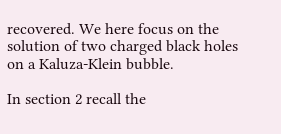recovered. We here focus on the solution of two charged black holes on a Kaluza-Klein bubble.

In section 2 recall the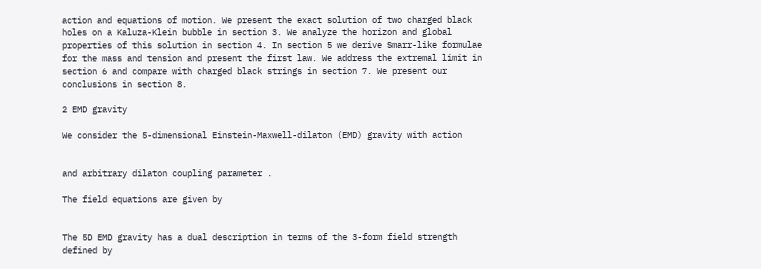action and equations of motion. We present the exact solution of two charged black holes on a Kaluza-Klein bubble in section 3. We analyze the horizon and global properties of this solution in section 4. In section 5 we derive Smarr-like formulae for the mass and tension and present the first law. We address the extremal limit in section 6 and compare with charged black strings in section 7. We present our conclusions in section 8.

2 EMD gravity

We consider the 5-dimensional Einstein-Maxwell-dilaton (EMD) gravity with action


and arbitrary dilaton coupling parameter .

The field equations are given by


The 5D EMD gravity has a dual description in terms of the 3-form field strength defined by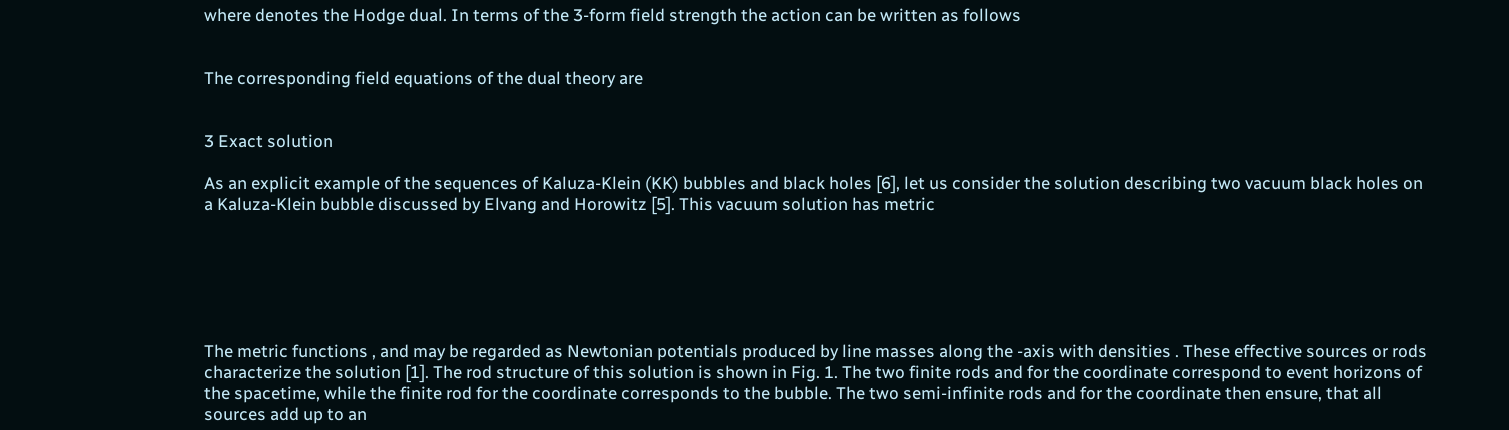where denotes the Hodge dual. In terms of the 3-form field strength the action can be written as follows


The corresponding field equations of the dual theory are


3 Exact solution

As an explicit example of the sequences of Kaluza-Klein (KK) bubbles and black holes [6], let us consider the solution describing two vacuum black holes on a Kaluza-Klein bubble discussed by Elvang and Horowitz [5]. This vacuum solution has metric






The metric functions , and may be regarded as Newtonian potentials produced by line masses along the -axis with densities . These effective sources or rods characterize the solution [1]. The rod structure of this solution is shown in Fig. 1. The two finite rods and for the coordinate correspond to event horizons of the spacetime, while the finite rod for the coordinate corresponds to the bubble. The two semi-infinite rods and for the coordinate then ensure, that all sources add up to an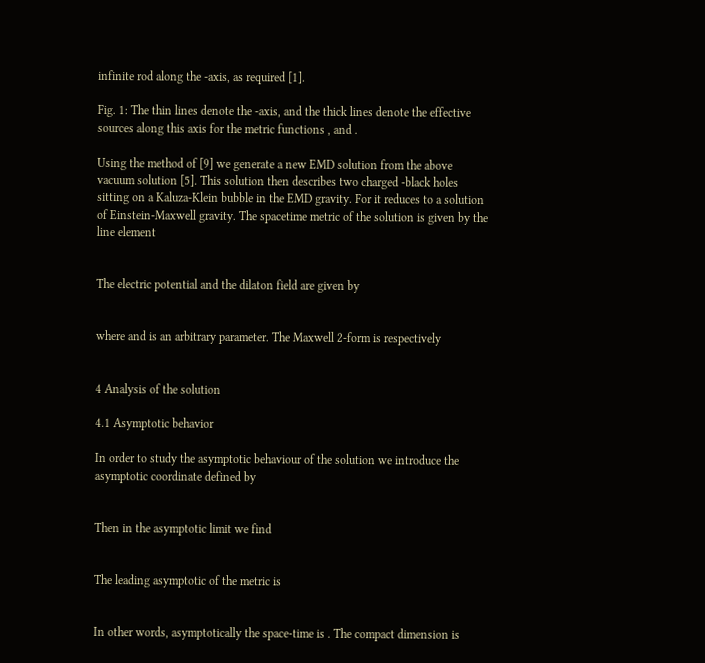infinite rod along the -axis, as required [1].

Fig. 1: The thin lines denote the -axis, and the thick lines denote the effective sources along this axis for the metric functions , and .

Using the method of [9] we generate a new EMD solution from the above vacuum solution [5]. This solution then describes two charged -black holes sitting on a Kaluza-Klein bubble in the EMD gravity. For it reduces to a solution of Einstein-Maxwell gravity. The spacetime metric of the solution is given by the line element


The electric potential and the dilaton field are given by


where and is an arbitrary parameter. The Maxwell 2-form is respectively


4 Analysis of the solution

4.1 Asymptotic behavior

In order to study the asymptotic behaviour of the solution we introduce the asymptotic coordinate defined by


Then in the asymptotic limit we find


The leading asymptotic of the metric is


In other words, asymptotically the space-time is . The compact dimension is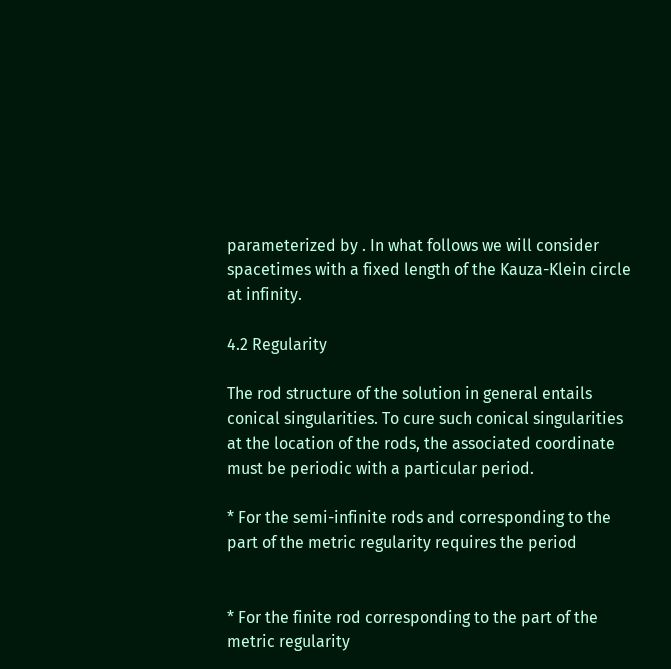parameterized by . In what follows we will consider spacetimes with a fixed length of the Kauza-Klein circle at infinity.

4.2 Regularity

The rod structure of the solution in general entails conical singularities. To cure such conical singularities at the location of the rods, the associated coordinate must be periodic with a particular period.

* For the semi-infinite rods and corresponding to the part of the metric regularity requires the period


* For the finite rod corresponding to the part of the metric regularity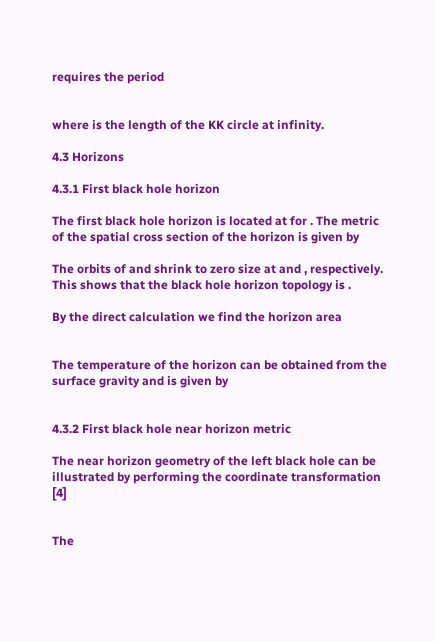requires the period


where is the length of the KK circle at infinity.

4.3 Horizons

4.3.1 First black hole horizon

The first black hole horizon is located at for . The metric of the spatial cross section of the horizon is given by

The orbits of and shrink to zero size at and , respectively. This shows that the black hole horizon topology is .

By the direct calculation we find the horizon area


The temperature of the horizon can be obtained from the surface gravity and is given by


4.3.2 First black hole near horizon metric

The near horizon geometry of the left black hole can be illustrated by performing the coordinate transformation [4]


The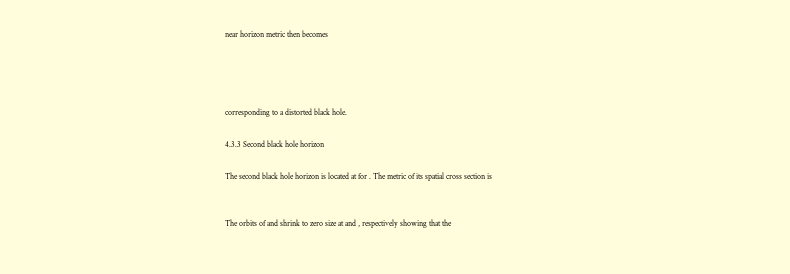near horizon metric then becomes




corresponding to a distorted black hole.

4.3.3 Second black hole horizon

The second black hole horizon is located at for . The metric of its spatial cross section is


The orbits of and shrink to zero size at and , respectively showing that the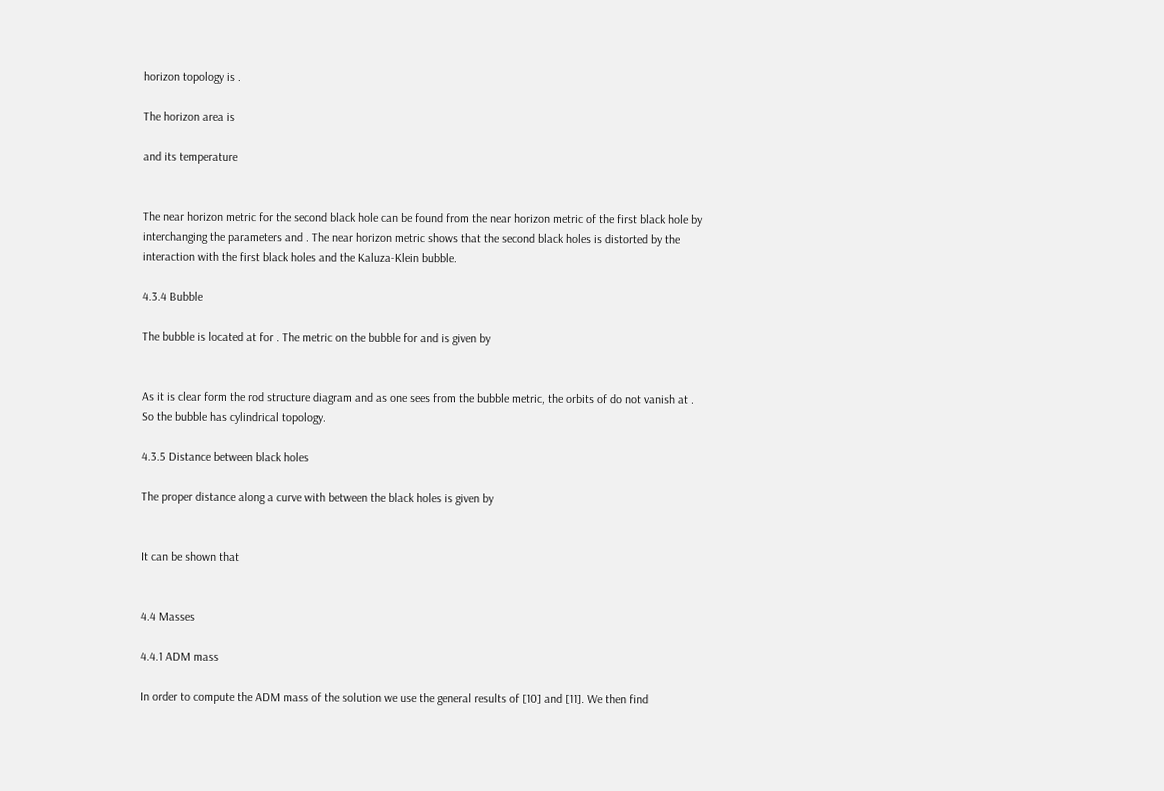horizon topology is .

The horizon area is

and its temperature


The near horizon metric for the second black hole can be found from the near horizon metric of the first black hole by interchanging the parameters and . The near horizon metric shows that the second black holes is distorted by the interaction with the first black holes and the Kaluza-Klein bubble.

4.3.4 Bubble

The bubble is located at for . The metric on the bubble for and is given by


As it is clear form the rod structure diagram and as one sees from the bubble metric, the orbits of do not vanish at . So the bubble has cylindrical topology.

4.3.5 Distance between black holes

The proper distance along a curve with between the black holes is given by


It can be shown that


4.4 Masses

4.4.1 ADM mass

In order to compute the ADM mass of the solution we use the general results of [10] and [11]. We then find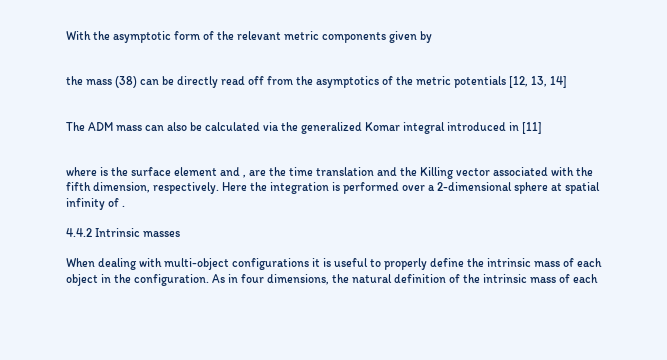With the asymptotic form of the relevant metric components given by


the mass (38) can be directly read off from the asymptotics of the metric potentials [12, 13, 14]


The ADM mass can also be calculated via the generalized Komar integral introduced in [11]


where is the surface element and , are the time translation and the Killing vector associated with the fifth dimension, respectively. Here the integration is performed over a 2-dimensional sphere at spatial infinity of .

4.4.2 Intrinsic masses

When dealing with multi-object configurations it is useful to properly define the intrinsic mass of each object in the configuration. As in four dimensions, the natural definition of the intrinsic mass of each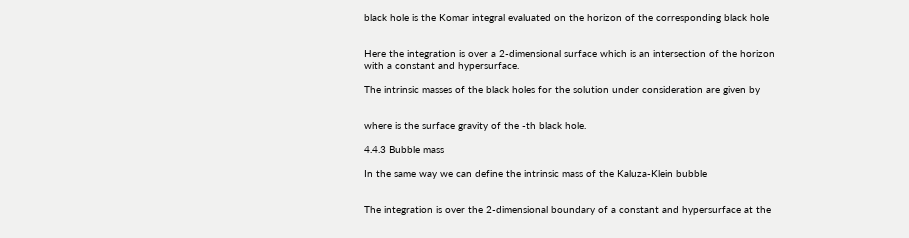black hole is the Komar integral evaluated on the horizon of the corresponding black hole


Here the integration is over a 2-dimensional surface which is an intersection of the horizon with a constant and hypersurface.

The intrinsic masses of the black holes for the solution under consideration are given by


where is the surface gravity of the -th black hole.

4.4.3 Bubble mass

In the same way we can define the intrinsic mass of the Kaluza-Klein bubble


The integration is over the 2-dimensional boundary of a constant and hypersurface at the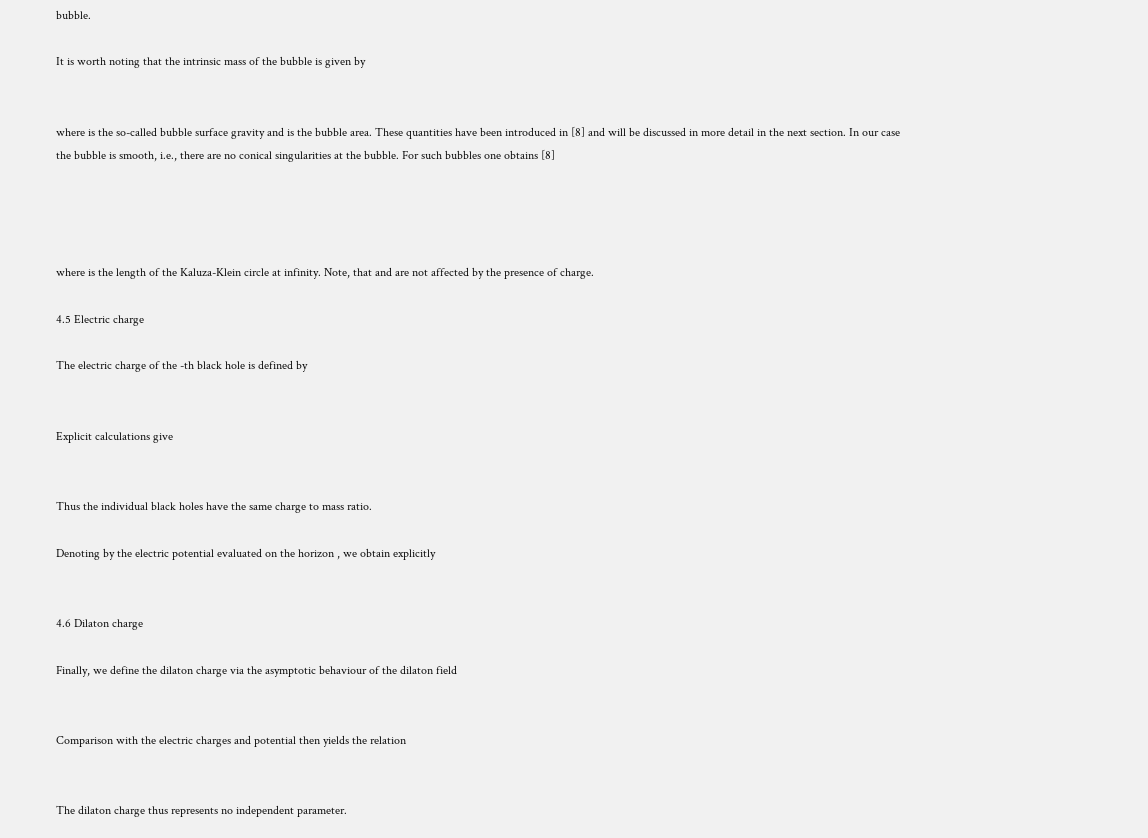bubble.

It is worth noting that the intrinsic mass of the bubble is given by


where is the so-called bubble surface gravity and is the bubble area. These quantities have been introduced in [8] and will be discussed in more detail in the next section. In our case the bubble is smooth, i.e., there are no conical singularities at the bubble. For such bubbles one obtains [8]




where is the length of the Kaluza-Klein circle at infinity. Note, that and are not affected by the presence of charge.

4.5 Electric charge

The electric charge of the -th black hole is defined by


Explicit calculations give


Thus the individual black holes have the same charge to mass ratio.

Denoting by the electric potential evaluated on the horizon , we obtain explicitly


4.6 Dilaton charge

Finally, we define the dilaton charge via the asymptotic behaviour of the dilaton field


Comparison with the electric charges and potential then yields the relation


The dilaton charge thus represents no independent parameter.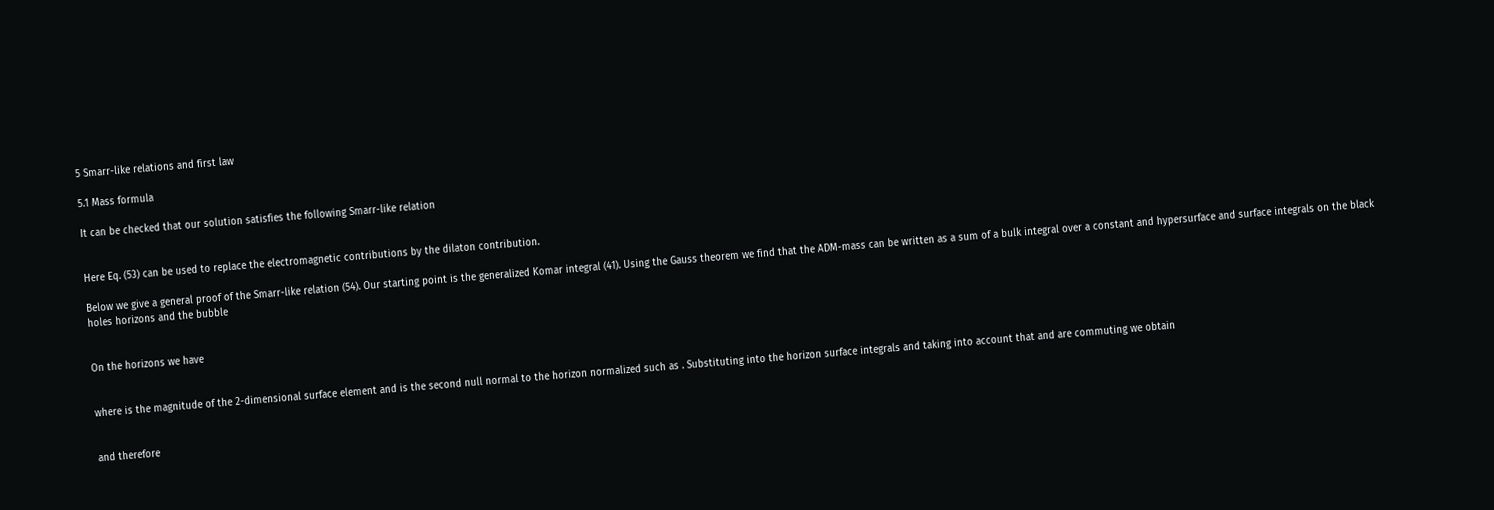5 Smarr-like relations and first law

5.1 Mass formula

It can be checked that our solution satisfies the following Smarr-like relation


Here Eq. (53) can be used to replace the electromagnetic contributions by the dilaton contribution.

Below we give a general proof of the Smarr-like relation (54). Our starting point is the generalized Komar integral (41). Using the Gauss theorem we find that the ADM-mass can be written as a sum of a bulk integral over a constant and hypersurface and surface integrals on the black holes horizons and the bubble


On the horizons we have


where is the magnitude of the 2-dimensional surface element and is the second null normal to the horizon normalized such as . Substituting into the horizon surface integrals and taking into account that and are commuting we obtain


and therefore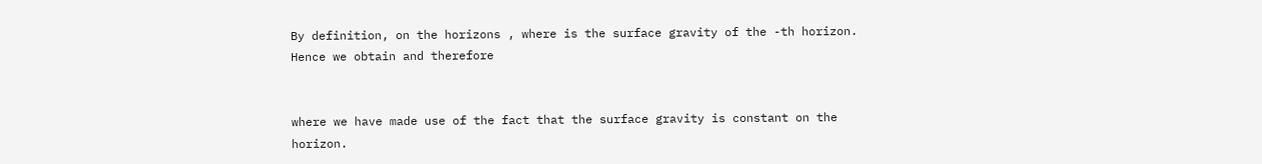By definition, on the horizons , where is the surface gravity of the -th horizon. Hence we obtain and therefore


where we have made use of the fact that the surface gravity is constant on the horizon.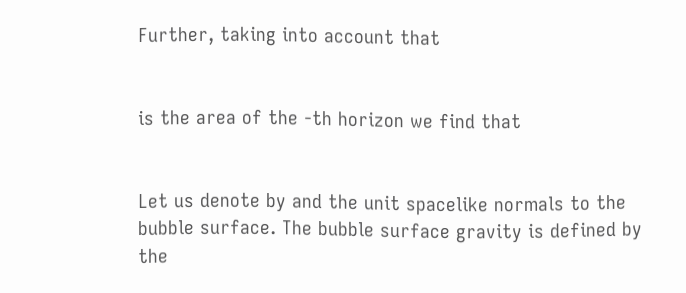Further, taking into account that


is the area of the -th horizon we find that


Let us denote by and the unit spacelike normals to the bubble surface. The bubble surface gravity is defined by the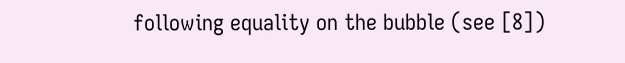following equality on the bubble (see [8])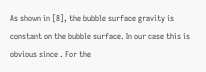As shown in [8], the bubble surface gravity is constant on the bubble surface. In our case this is obvious since . For the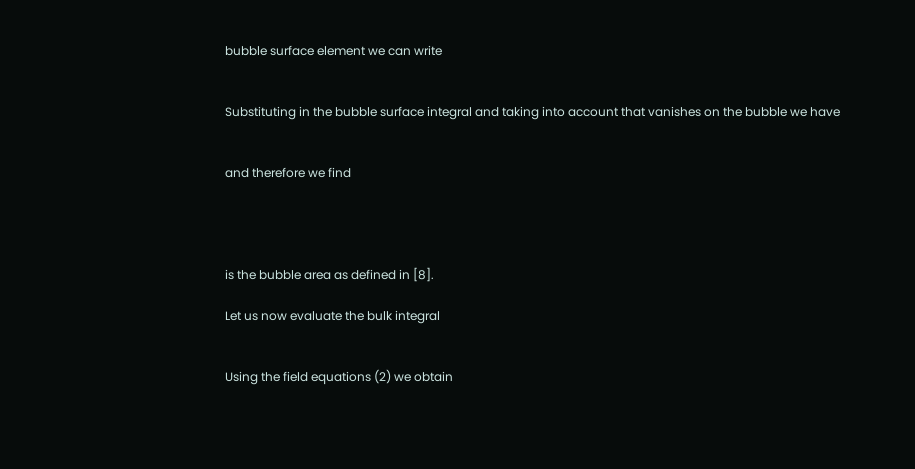bubble surface element we can write


Substituting in the bubble surface integral and taking into account that vanishes on the bubble we have


and therefore we find




is the bubble area as defined in [8].

Let us now evaluate the bulk integral


Using the field equations (2) we obtain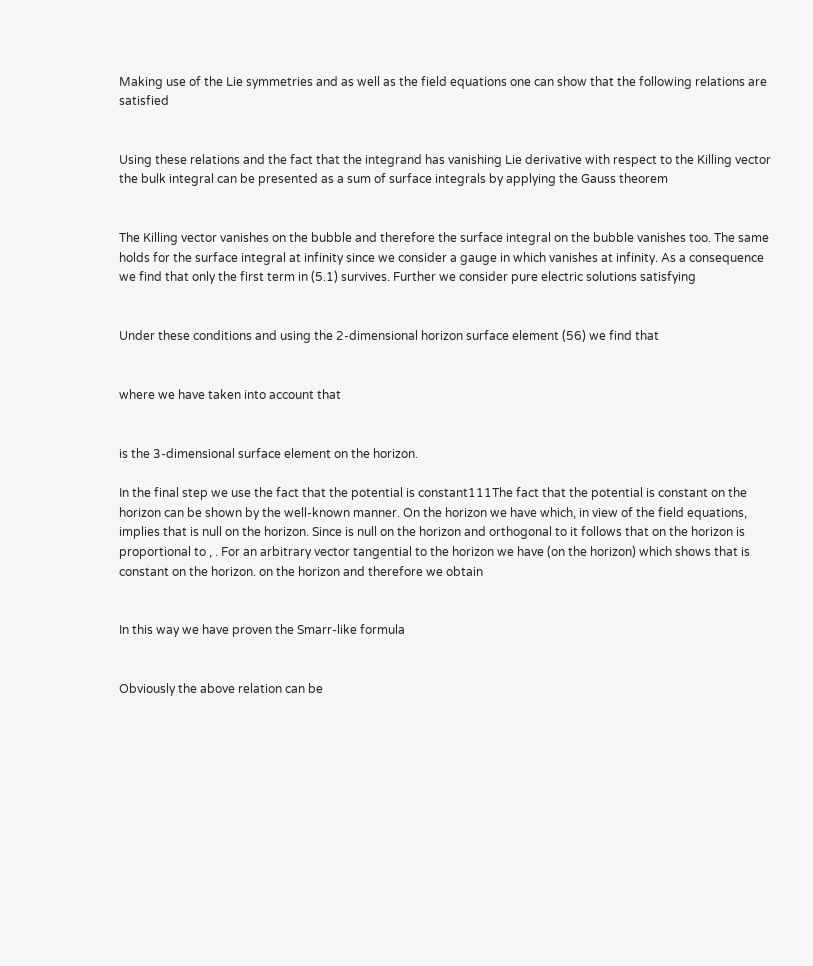Making use of the Lie symmetries and as well as the field equations one can show that the following relations are satisfied


Using these relations and the fact that the integrand has vanishing Lie derivative with respect to the Killing vector the bulk integral can be presented as a sum of surface integrals by applying the Gauss theorem


The Killing vector vanishes on the bubble and therefore the surface integral on the bubble vanishes too. The same holds for the surface integral at infinity since we consider a gauge in which vanishes at infinity. As a consequence we find that only the first term in (5.1) survives. Further we consider pure electric solutions satisfying


Under these conditions and using the 2-dimensional horizon surface element (56) we find that


where we have taken into account that


is the 3-dimensional surface element on the horizon.

In the final step we use the fact that the potential is constant111The fact that the potential is constant on the horizon can be shown by the well-known manner. On the horizon we have which, in view of the field equations, implies that is null on the horizon. Since is null on the horizon and orthogonal to it follows that on the horizon is proportional to , . For an arbitrary vector tangential to the horizon we have (on the horizon) which shows that is constant on the horizon. on the horizon and therefore we obtain


In this way we have proven the Smarr-like formula


Obviously the above relation can be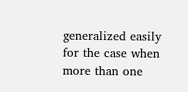generalized easily for the case when more than one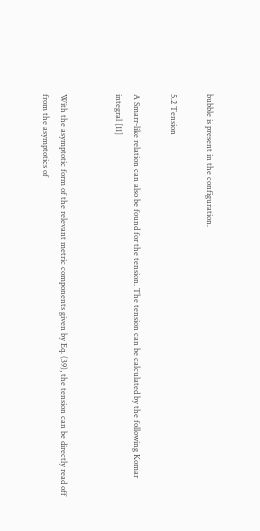bubble is present in the configuration.

5.2 Tension

A Smarr-like relation can also be found for the tension. The tension can be calculated by the following Komar integral [11]


With the asymptotic form of the relevant metric components given by Eq. (39), the tension can be directly read off from the asymptotics of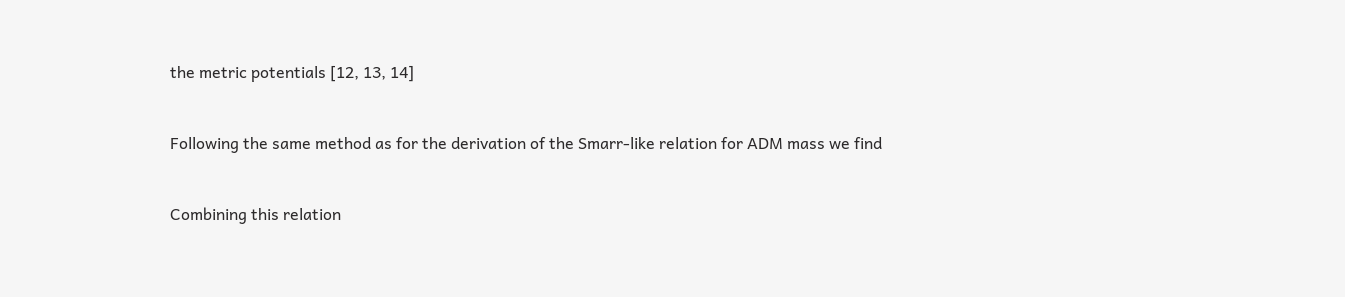the metric potentials [12, 13, 14]


Following the same method as for the derivation of the Smarr-like relation for ADM mass we find


Combining this relation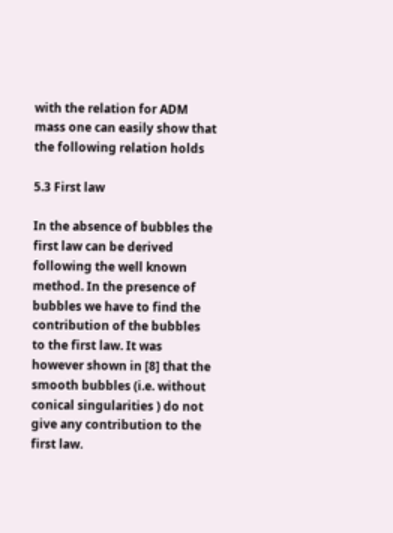with the relation for ADM mass one can easily show that the following relation holds

5.3 First law

In the absence of bubbles the first law can be derived following the well known method. In the presence of bubbles we have to find the contribution of the bubbles to the first law. It was however shown in [8] that the smooth bubbles (i.e. without conical singularities ) do not give any contribution to the first law.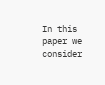In this paper we consider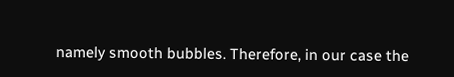namely smooth bubbles. Therefore, in our case the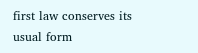first law conserves its usual form